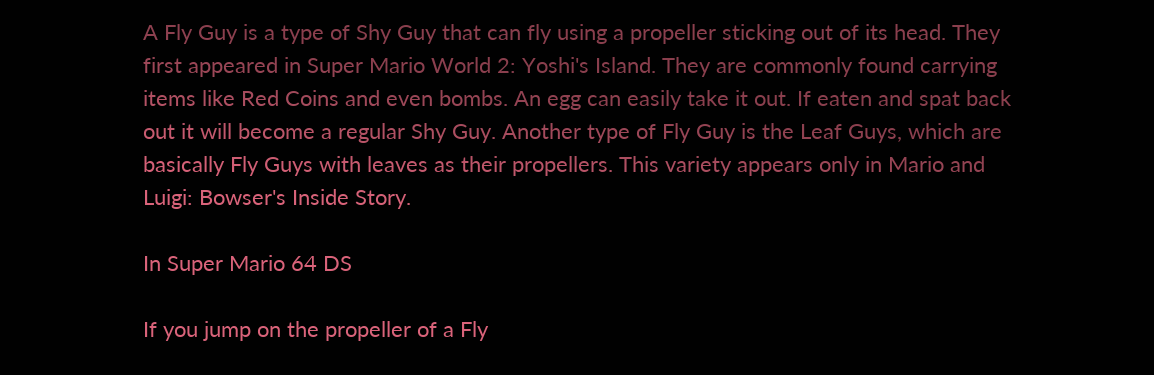A Fly Guy is a type of Shy Guy that can fly using a propeller sticking out of its head. They first appeared in Super Mario World 2: Yoshi's Island. They are commonly found carrying items like Red Coins and even bombs. An egg can easily take it out. If eaten and spat back out it will become a regular Shy Guy. Another type of Fly Guy is the Leaf Guys, which are basically Fly Guys with leaves as their propellers. This variety appears only in Mario and Luigi: Bowser's Inside Story.

In Super Mario 64 DS

If you jump on the propeller of a Fly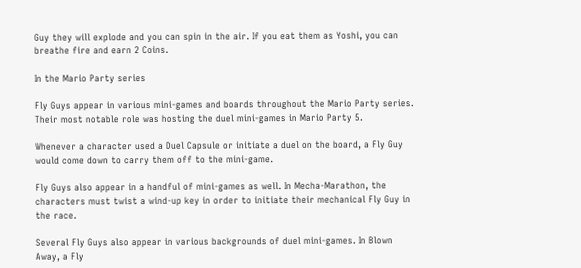Guy they will explode and you can spin in the air. If you eat them as Yoshi, you can breathe fire and earn 2 Coins.

In the Mario Party series

Fly Guys appear in various mini-games and boards throughout the Mario Party series. Their most notable role was hosting the duel mini-games in Mario Party 5.

Whenever a character used a Duel Capsule or initiate a duel on the board, a Fly Guy would come down to carry them off to the mini-game.

Fly Guys also appear in a handful of mini-games as well. In Mecha-Marathon, the characters must twist a wind-up key in order to initiate their mechanical Fly Guy in the race.

Several Fly Guys also appear in various backgrounds of duel mini-games. In Blown Away, a Fly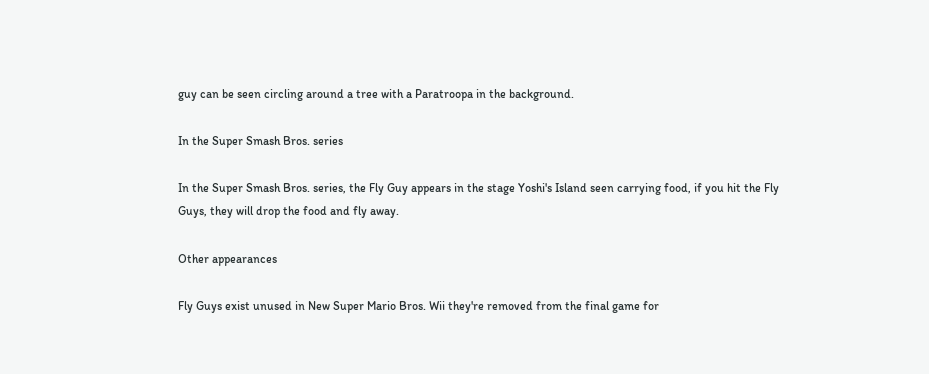guy can be seen circling around a tree with a Paratroopa in the background.

In the Super Smash Bros. series

In the Super Smash Bros. series, the Fly Guy appears in the stage Yoshi's Island seen carrying food, if you hit the Fly Guys, they will drop the food and fly away.

Other appearances

Fly Guys exist unused in New Super Mario Bros. Wii they're removed from the final game for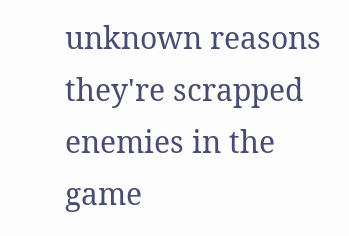unknown reasons they're scrapped enemies in the game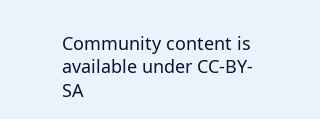Community content is available under CC-BY-SA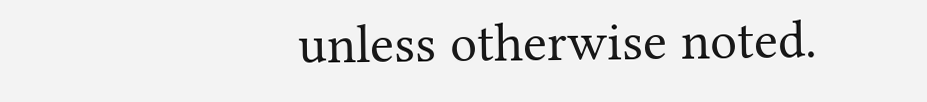unless otherwise noted.